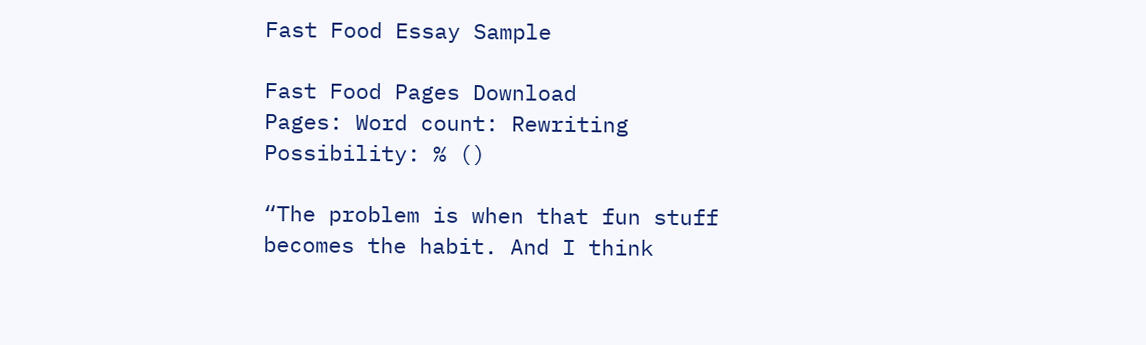Fast Food Essay Sample

Fast Food Pages Download
Pages: Word count: Rewriting Possibility: % ()

“The problem is when that fun stuff becomes the habit. And I think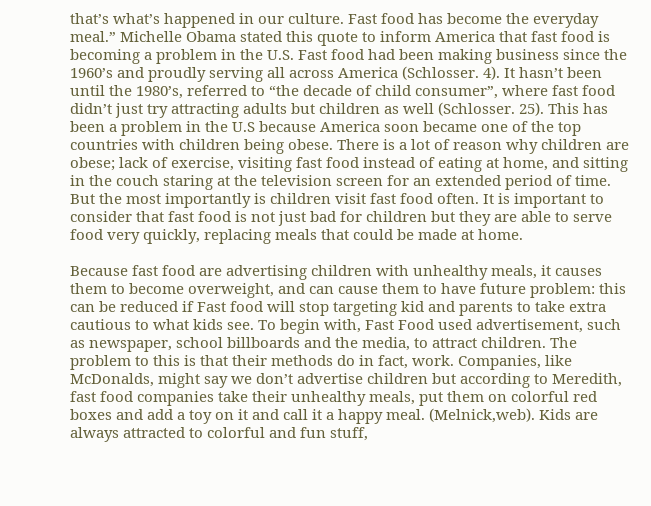that’s what’s happened in our culture. Fast food has become the everyday meal.” Michelle Obama stated this quote to inform America that fast food is becoming a problem in the U.S. Fast food had been making business since the 1960’s and proudly serving all across America (Schlosser. 4). It hasn’t been until the 1980’s, referred to “the decade of child consumer”, where fast food didn’t just try attracting adults but children as well (Schlosser. 25). This has been a problem in the U.S because America soon became one of the top countries with children being obese. There is a lot of reason why children are obese; lack of exercise, visiting fast food instead of eating at home, and sitting in the couch staring at the television screen for an extended period of time. But the most importantly is children visit fast food often. It is important to consider that fast food is not just bad for children but they are able to serve food very quickly, replacing meals that could be made at home.

Because fast food are advertising children with unhealthy meals, it causes them to become overweight, and can cause them to have future problem: this can be reduced if Fast food will stop targeting kid and parents to take extra cautious to what kids see. To begin with, Fast Food used advertisement, such as newspaper, school billboards and the media, to attract children. The problem to this is that their methods do in fact, work. Companies, like McDonalds, might say we don’t advertise children but according to Meredith, fast food companies take their unhealthy meals, put them on colorful red boxes and add a toy on it and call it a happy meal. (Melnick,web). Kids are always attracted to colorful and fun stuff,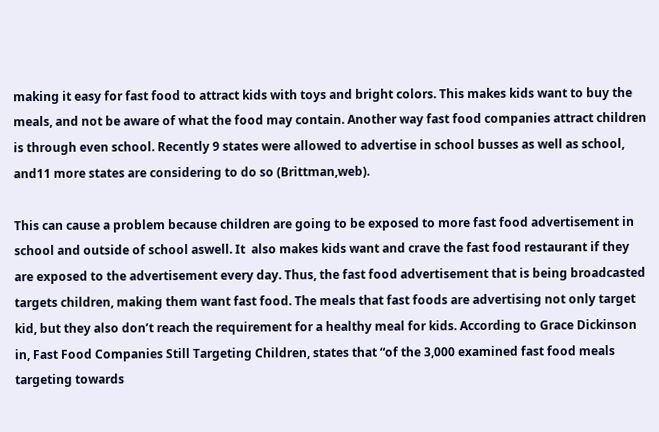making it easy for fast food to attract kids with toys and bright colors. This makes kids want to buy the meals, and not be aware of what the food may contain. Another way fast food companies attract children is through even school. Recently 9 states were allowed to advertise in school busses as well as school, and11 more states are considering to do so (Brittman,web).

This can cause a problem because children are going to be exposed to more fast food advertisement in school and outside of school aswell. It  also makes kids want and crave the fast food restaurant if they are exposed to the advertisement every day. Thus, the fast food advertisement that is being broadcasted targets children, making them want fast food. The meals that fast foods are advertising not only target kid, but they also don’t reach the requirement for a healthy meal for kids. According to Grace Dickinson in, Fast Food Companies Still Targeting Children, states that “of the 3,000 examined fast food meals targeting towards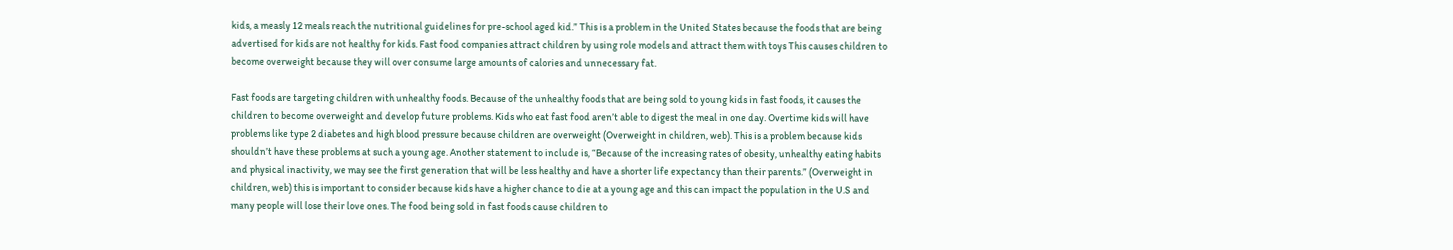kids, a measly 12 meals reach the nutritional guidelines for pre-school aged kid.” This is a problem in the United States because the foods that are being advertised for kids are not healthy for kids. Fast food companies attract children by using role models and attract them with toys This causes children to become overweight because they will over consume large amounts of calories and unnecessary fat.

Fast foods are targeting children with unhealthy foods. Because of the unhealthy foods that are being sold to young kids in fast foods, it causes the children to become overweight and develop future problems. Kids who eat fast food aren’t able to digest the meal in one day. Overtime kids will have problems like type 2 diabetes and high blood pressure because children are overweight (Overweight in children, web). This is a problem because kids shouldn’t have these problems at such a young age. Another statement to include is, “Because of the increasing rates of obesity, unhealthy eating habits and physical inactivity, we may see the first generation that will be less healthy and have a shorter life expectancy than their parents.” (Overweight in children, web) this is important to consider because kids have a higher chance to die at a young age and this can impact the population in the U.S and many people will lose their love ones. The food being sold in fast foods cause children to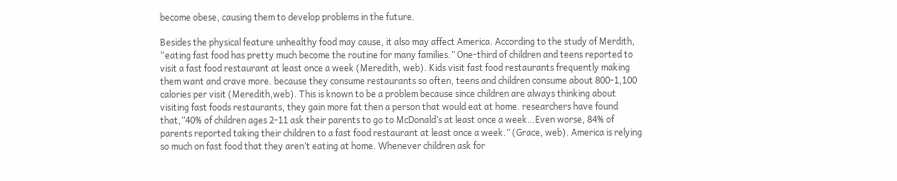become obese, causing them to develop problems in the future.

Besides the physical feature unhealthy food may cause, it also may affect America. According to the study of Merdith, “eating fast food has pretty much become the routine for many families.” One-third of children and teens reported to visit a fast food restaurant at least once a week (Meredith, web). Kids visit fast food restaurants frequently making them want and crave more. because they consume restaurants so often, teens and children consume about 800-1,100 calories per visit (Meredith,web). This is known to be a problem because since children are always thinking about visiting fast foods restaurants, they gain more fat then a person that would eat at home. researchers have found that,”40% of children ages 2-11 ask their parents to go to McDonald’s at least once a week…Even worse, 84% of parents reported taking their children to a fast food restaurant at least once a week.” (Grace, web). America is relying so much on fast food that they aren’t eating at home. Whenever children ask for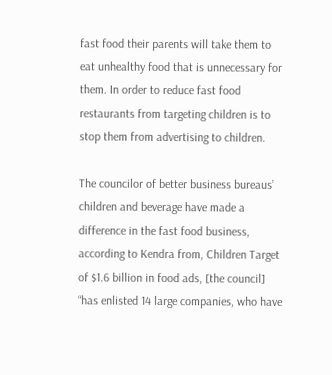fast food their parents will take them to eat unhealthy food that is unnecessary for them. In order to reduce fast food restaurants from targeting children is to stop them from advertising to children.

The councilor of better business bureaus’ children and beverage have made a difference in the fast food business, according to Kendra from, Children Target of $1.6 billion in food ads, [the council] “has enlisted 14 large companies, who have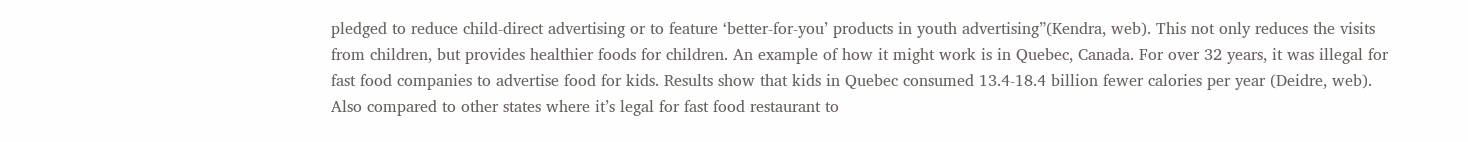pledged to reduce child-direct advertising or to feature ‘better-for-you’ products in youth advertising”(Kendra, web). This not only reduces the visits from children, but provides healthier foods for children. An example of how it might work is in Quebec, Canada. For over 32 years, it was illegal for fast food companies to advertise food for kids. Results show that kids in Quebec consumed 13.4-18.4 billion fewer calories per year (Deidre, web). Also compared to other states where it’s legal for fast food restaurant to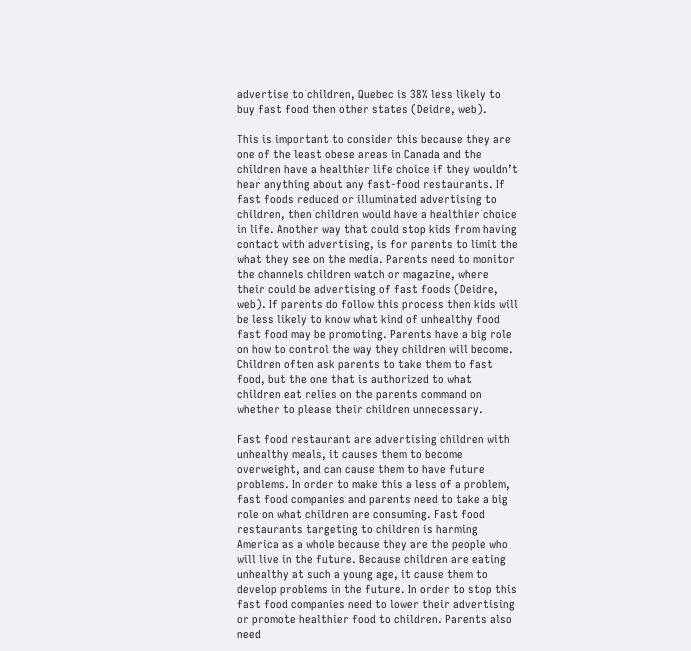advertise to children, Quebec is 38% less likely to buy fast food then other states (Deidre, web).

This is important to consider this because they are one of the least obese areas in Canada and the children have a healthier life choice if they wouldn’t hear anything about any fast-food restaurants. If fast foods reduced or illuminated advertising to children, then children would have a healthier choice in life. Another way that could stop kids from having contact with advertising, is for parents to limit the what they see on the media. Parents need to monitor the channels children watch or magazine, where their could be advertising of fast foods (Deidre, web). If parents do follow this process then kids will be less likely to know what kind of unhealthy food fast food may be promoting. Parents have a big role on how to control the way they children will become. Children often ask parents to take them to fast food, but the one that is authorized to what children eat relies on the parents command on whether to please their children unnecessary.

Fast food restaurant are advertising children with unhealthy meals, it causes them to become overweight, and can cause them to have future problems. In order to make this a less of a problem, fast food companies and parents need to take a big role on what children are consuming. Fast food restaurants targeting to children is harming America as a whole because they are the people who will live in the future. Because children are eating unhealthy at such a young age, it cause them to develop problems in the future. In order to stop this fast food companies need to lower their advertising or promote healthier food to children. Parents also need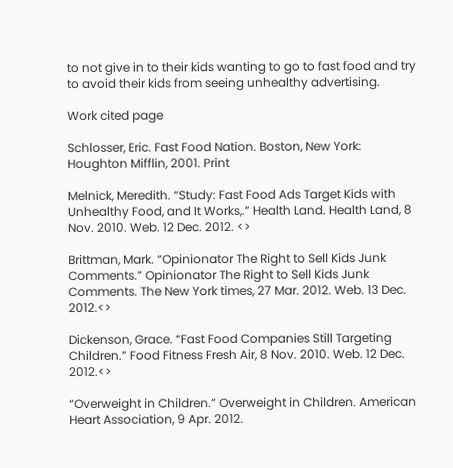to not give in to their kids wanting to go to fast food and try to avoid their kids from seeing unhealthy advertising.

Work cited page

Schlosser, Eric. Fast Food Nation. Boston, New York: Houghton Mifflin, 2001. Print

Melnick, Meredith. “Study: Fast Food Ads Target Kids with Unhealthy Food, and It Works,.” Health Land. Health Land, 8 Nov. 2010. Web. 12 Dec. 2012. <>

Brittman, Mark. “Opinionator The Right to Sell Kids Junk Comments.” Opinionator The Right to Sell Kids Junk Comments. The New York times, 27 Mar. 2012. Web. 13 Dec. 2012.<>

Dickenson, Grace. “Fast Food Companies Still Targeting Children.” Food Fitness Fresh Air, 8 Nov. 2010. Web. 12 Dec. 2012.<>

“Overweight in Children.” Overweight in Children. American Heart Association, 9 Apr. 2012.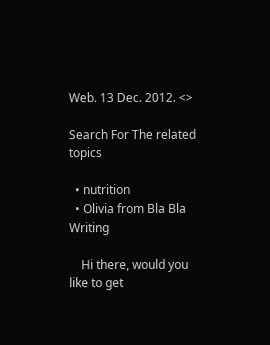Web. 13 Dec. 2012. <>

Search For The related topics

  • nutrition
  • Olivia from Bla Bla Writing

    Hi there, would you like to get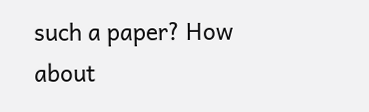such a paper? How about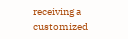receiving a customized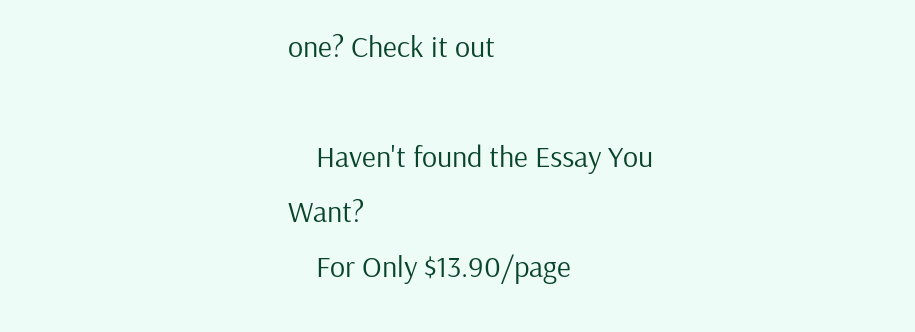one? Check it out

    Haven't found the Essay You Want?
    For Only $13.90/page